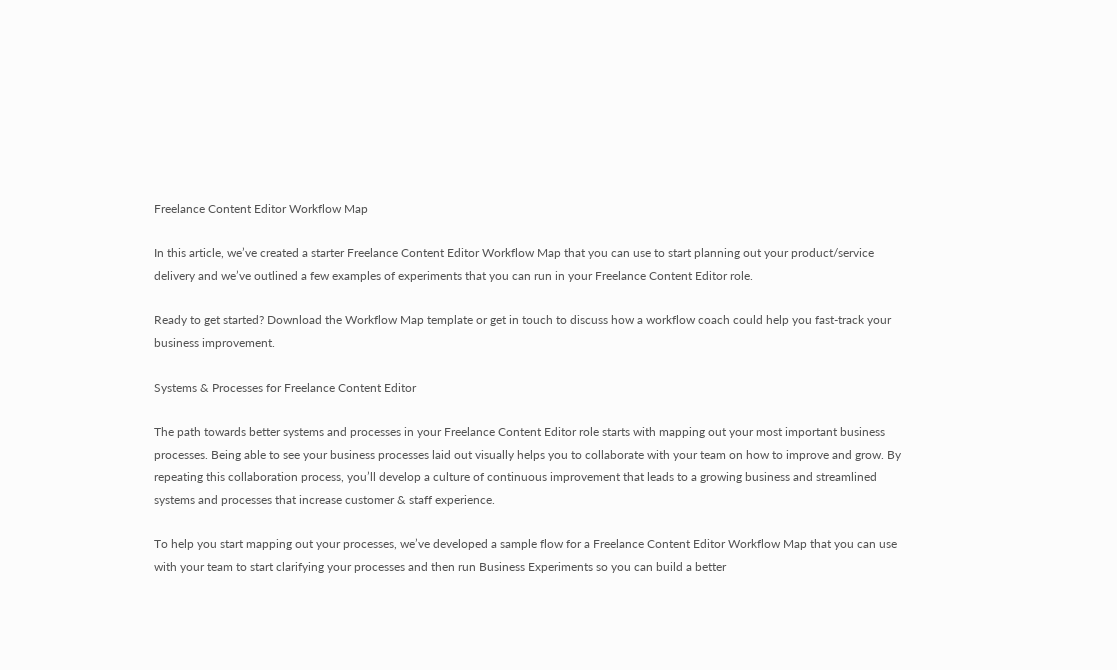Freelance Content Editor Workflow Map

In this article, we’ve created a starter Freelance Content Editor Workflow Map that you can use to start planning out your product/service delivery and we’ve outlined a few examples of experiments that you can run in your Freelance Content Editor role.

Ready to get started? Download the Workflow Map template or get in touch to discuss how a workflow coach could help you fast-track your business improvement.

Systems & Processes for Freelance Content Editor

The path towards better systems and processes in your Freelance Content Editor role starts with mapping out your most important business processes. Being able to see your business processes laid out visually helps you to collaborate with your team on how to improve and grow. By repeating this collaboration process, you’ll develop a culture of continuous improvement that leads to a growing business and streamlined systems and processes that increase customer & staff experience.

To help you start mapping out your processes, we’ve developed a sample flow for a Freelance Content Editor Workflow Map that you can use with your team to start clarifying your processes and then run Business Experiments so you can build a better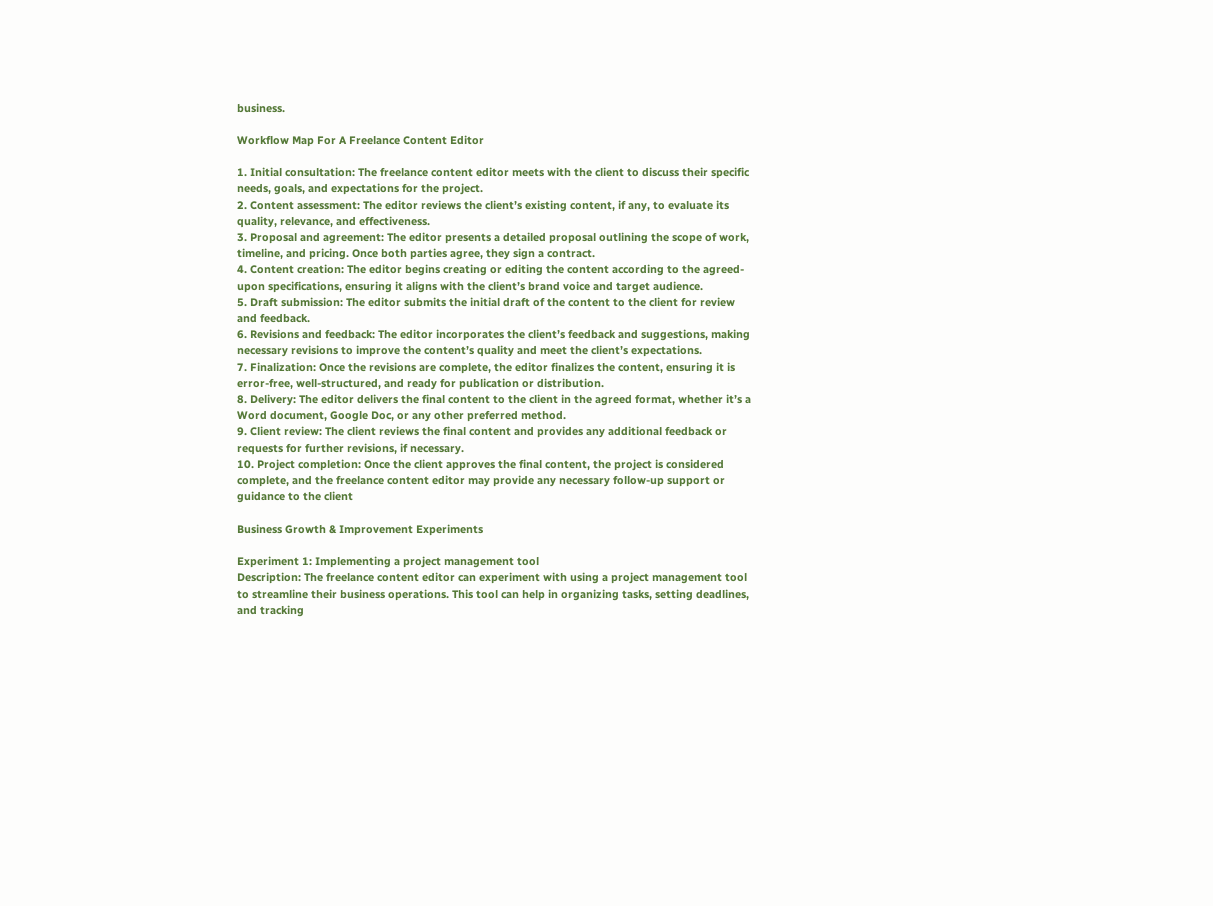business.

Workflow Map For A Freelance Content Editor

1. Initial consultation: The freelance content editor meets with the client to discuss their specific needs, goals, and expectations for the project.
2. Content assessment: The editor reviews the client’s existing content, if any, to evaluate its quality, relevance, and effectiveness.
3. Proposal and agreement: The editor presents a detailed proposal outlining the scope of work, timeline, and pricing. Once both parties agree, they sign a contract.
4. Content creation: The editor begins creating or editing the content according to the agreed-upon specifications, ensuring it aligns with the client’s brand voice and target audience.
5. Draft submission: The editor submits the initial draft of the content to the client for review and feedback.
6. Revisions and feedback: The editor incorporates the client’s feedback and suggestions, making necessary revisions to improve the content’s quality and meet the client’s expectations.
7. Finalization: Once the revisions are complete, the editor finalizes the content, ensuring it is error-free, well-structured, and ready for publication or distribution.
8. Delivery: The editor delivers the final content to the client in the agreed format, whether it’s a Word document, Google Doc, or any other preferred method.
9. Client review: The client reviews the final content and provides any additional feedback or requests for further revisions, if necessary.
10. Project completion: Once the client approves the final content, the project is considered complete, and the freelance content editor may provide any necessary follow-up support or guidance to the client

Business Growth & Improvement Experiments

Experiment 1: Implementing a project management tool
Description: The freelance content editor can experiment with using a project management tool to streamline their business operations. This tool can help in organizing tasks, setting deadlines, and tracking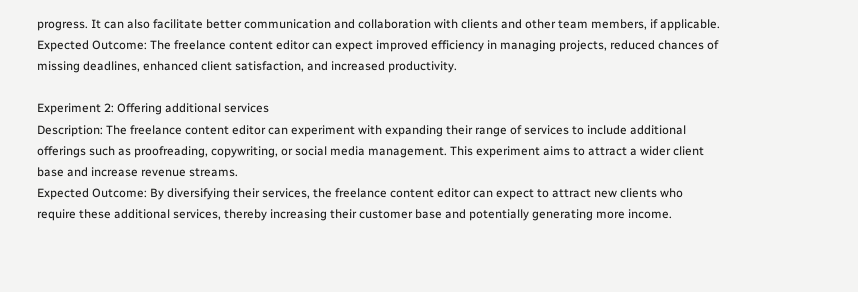progress. It can also facilitate better communication and collaboration with clients and other team members, if applicable.
Expected Outcome: The freelance content editor can expect improved efficiency in managing projects, reduced chances of missing deadlines, enhanced client satisfaction, and increased productivity.

Experiment 2: Offering additional services
Description: The freelance content editor can experiment with expanding their range of services to include additional offerings such as proofreading, copywriting, or social media management. This experiment aims to attract a wider client base and increase revenue streams.
Expected Outcome: By diversifying their services, the freelance content editor can expect to attract new clients who require these additional services, thereby increasing their customer base and potentially generating more income.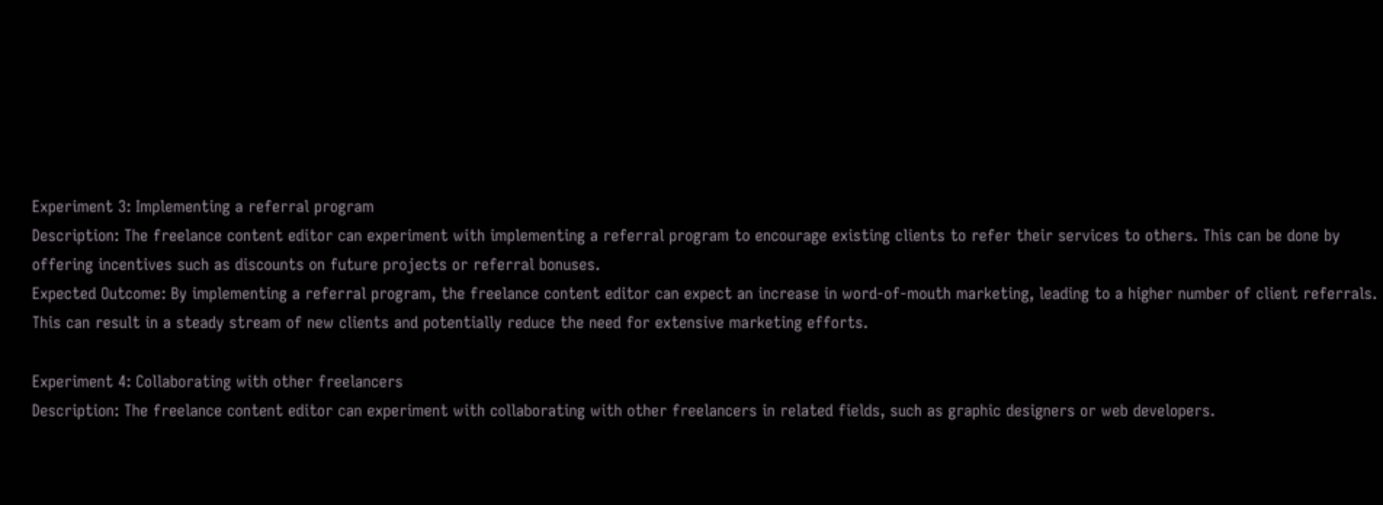Experiment 3: Implementing a referral program
Description: The freelance content editor can experiment with implementing a referral program to encourage existing clients to refer their services to others. This can be done by offering incentives such as discounts on future projects or referral bonuses.
Expected Outcome: By implementing a referral program, the freelance content editor can expect an increase in word-of-mouth marketing, leading to a higher number of client referrals. This can result in a steady stream of new clients and potentially reduce the need for extensive marketing efforts.

Experiment 4: Collaborating with other freelancers
Description: The freelance content editor can experiment with collaborating with other freelancers in related fields, such as graphic designers or web developers.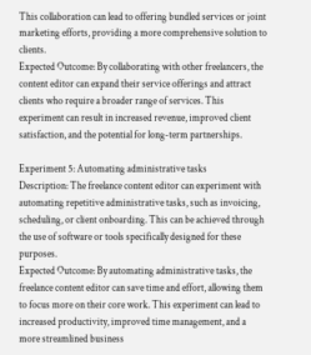This collaboration can lead to offering bundled services or joint marketing efforts, providing a more comprehensive solution to clients.
Expected Outcome: By collaborating with other freelancers, the content editor can expand their service offerings and attract clients who require a broader range of services. This experiment can result in increased revenue, improved client satisfaction, and the potential for long-term partnerships.

Experiment 5: Automating administrative tasks
Description: The freelance content editor can experiment with automating repetitive administrative tasks, such as invoicing, scheduling, or client onboarding. This can be achieved through the use of software or tools specifically designed for these purposes.
Expected Outcome: By automating administrative tasks, the freelance content editor can save time and effort, allowing them to focus more on their core work. This experiment can lead to increased productivity, improved time management, and a more streamlined business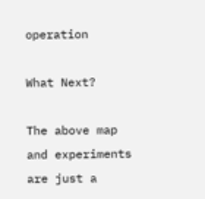operation

What Next?

The above map and experiments are just a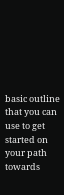basic outline that you can use to get started on your path towards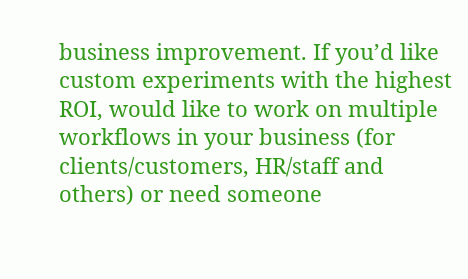business improvement. If you’d like custom experiments with the highest ROI, would like to work on multiple workflows in your business (for clients/customers, HR/staff and others) or need someone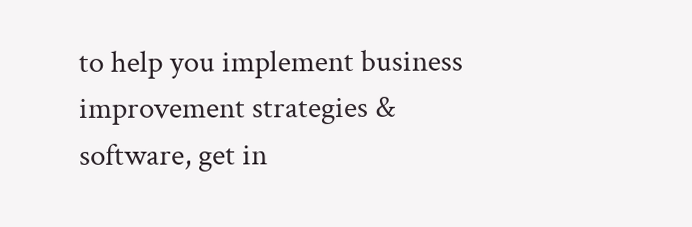to help you implement business improvement strategies & software, get in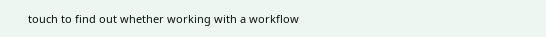touch to find out whether working with a workflow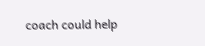coach could help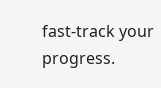fast-track your progress.